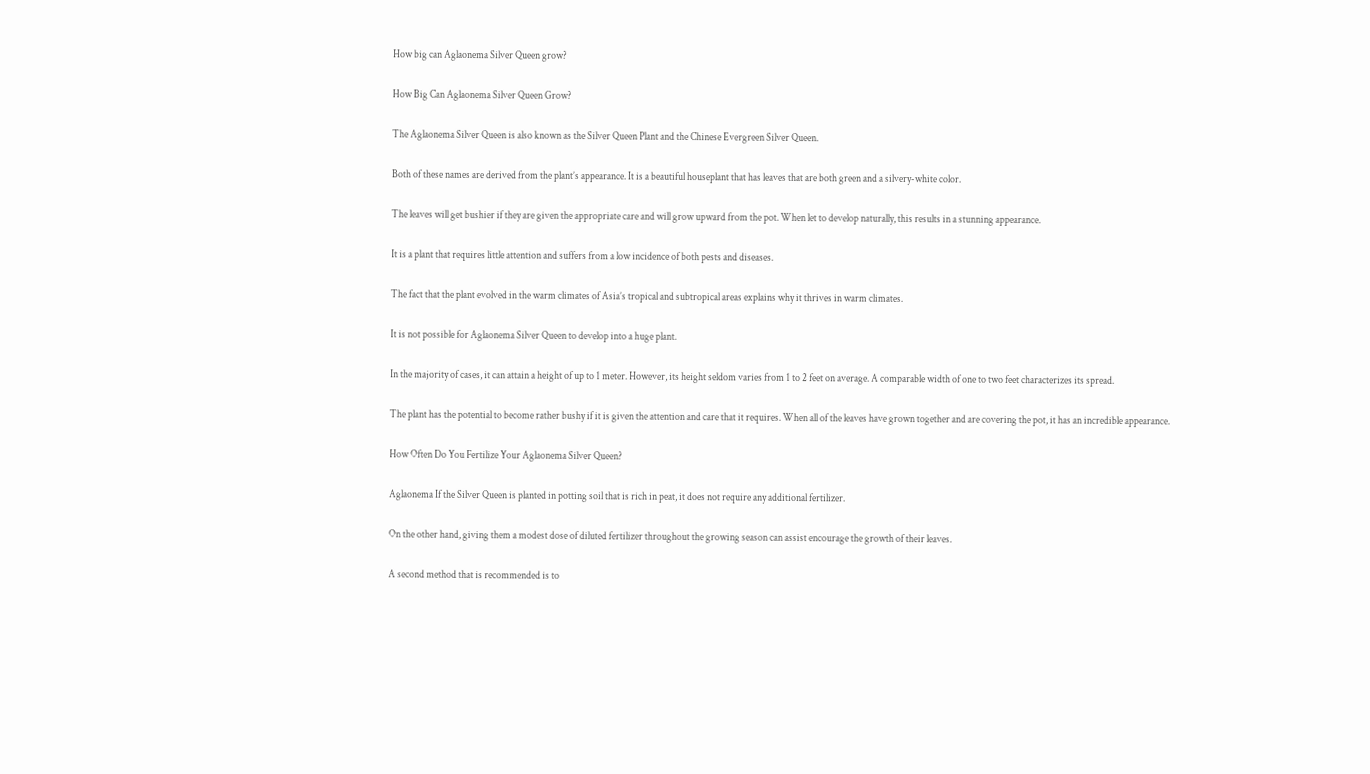How big can Aglaonema Silver Queen grow?

How Big Can Aglaonema Silver Queen Grow?

The Aglaonema Silver Queen is also known as the Silver Queen Plant and the Chinese Evergreen Silver Queen.

Both of these names are derived from the plant’s appearance. It is a beautiful houseplant that has leaves that are both green and a silvery-white color.

The leaves will get bushier if they are given the appropriate care and will grow upward from the pot. When let to develop naturally, this results in a stunning appearance.

It is a plant that requires little attention and suffers from a low incidence of both pests and diseases.

The fact that the plant evolved in the warm climates of Asia’s tropical and subtropical areas explains why it thrives in warm climates.

It is not possible for Aglaonema Silver Queen to develop into a huge plant.

In the majority of cases, it can attain a height of up to 1 meter. However, its height seldom varies from 1 to 2 feet on average. A comparable width of one to two feet characterizes its spread.

The plant has the potential to become rather bushy if it is given the attention and care that it requires. When all of the leaves have grown together and are covering the pot, it has an incredible appearance.

How Often Do You Fertilize Your Aglaonema Silver Queen?

Aglaonema If the Silver Queen is planted in potting soil that is rich in peat, it does not require any additional fertilizer.

On the other hand, giving them a modest dose of diluted fertilizer throughout the growing season can assist encourage the growth of their leaves.

A second method that is recommended is to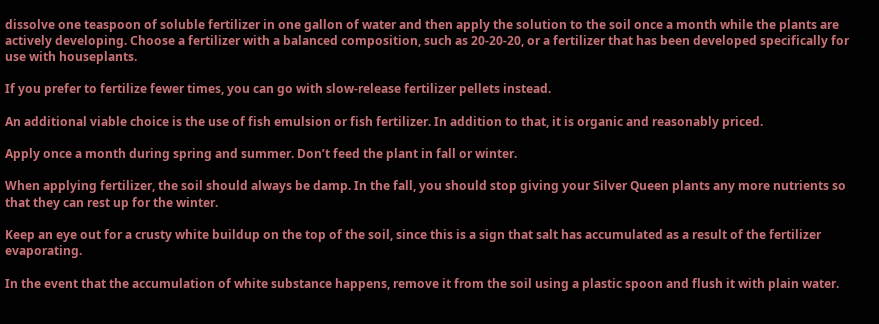dissolve one teaspoon of soluble fertilizer in one gallon of water and then apply the solution to the soil once a month while the plants are actively developing. Choose a fertilizer with a balanced composition, such as 20-20-20, or a fertilizer that has been developed specifically for use with houseplants.

If you prefer to fertilize fewer times, you can go with slow-release fertilizer pellets instead.

An additional viable choice is the use of fish emulsion or fish fertilizer. In addition to that, it is organic and reasonably priced.

Apply once a month during spring and summer. Don’t feed the plant in fall or winter.

When applying fertilizer, the soil should always be damp. In the fall, you should stop giving your Silver Queen plants any more nutrients so that they can rest up for the winter.

Keep an eye out for a crusty white buildup on the top of the soil, since this is a sign that salt has accumulated as a result of the fertilizer evaporating.

In the event that the accumulation of white substance happens, remove it from the soil using a plastic spoon and flush it with plain water.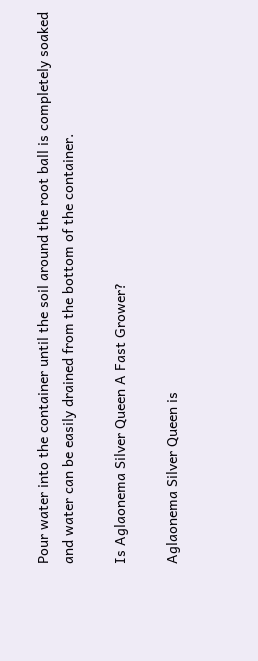Pour water into the container until the soil around the root ball is completely soaked and water can be easily drained from the bottom of the container.

Is Aglaonema Silver Queen A Fast Grower?

Aglaonema Silver Queen is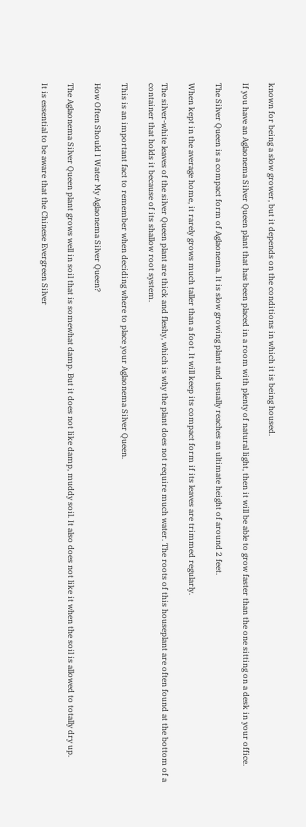known for being a slow grower, but it depends on the conditions in which it is being housed.

If you have an Aglaonema Silver Queen plant that has been placed in a room with plenty of natural light, then it will be able to grow faster than the one sitting on a desk in your office.

The Silver Queen is a compact form of Aglaonema. It is slow growing plant and usually reaches an ultimate height of around 2 feet.

When kept in the average home, it rarely grows much taller than a foot. It will keep its compact form if its leaves are trimmed regularly.

The silver-white leaves of the silver Queen plant are thick and fleshy, which is why the plant does not require much water. The roots of this houseplant are often found at the bottom of a container that holds it because of its shallow root system.

This is an important fact to remember when deciding where to place your Aglaonema Silver Queen.

How Often Should I Water My Aglaonema Silver Queen?

The Aglaonema Silver Queen plant grows well in soil that is somewhat damp. But it does not like damp, muddy soil. It also does not like it when the soil is allowed to totally dry up.

It is essential to be aware that the Chinese Evergreen Silver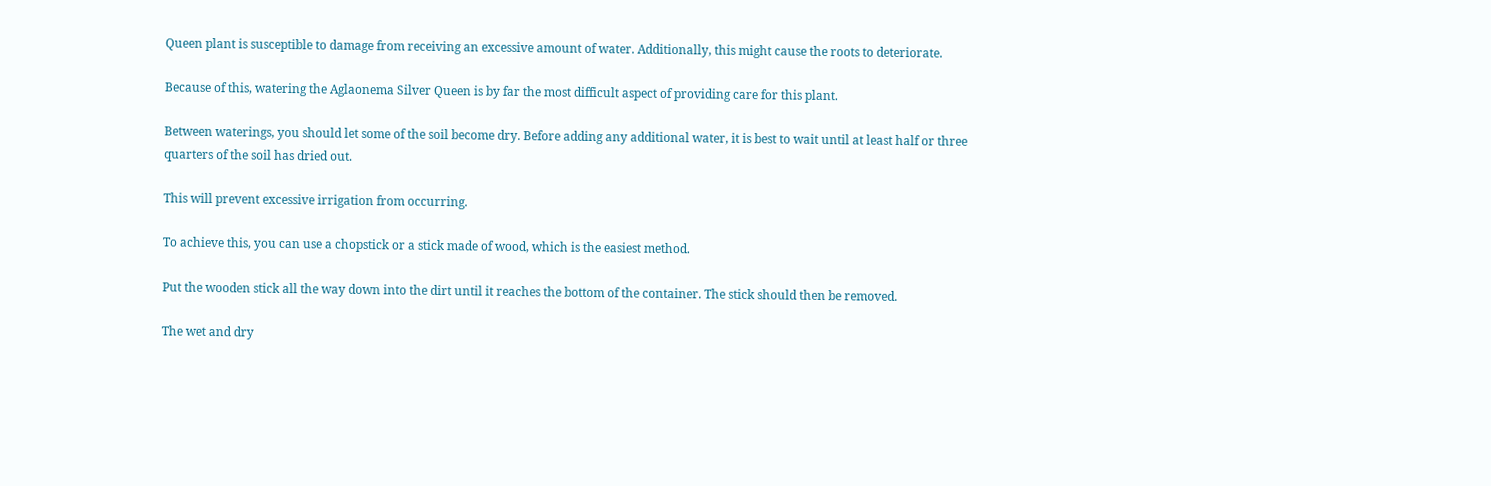Queen plant is susceptible to damage from receiving an excessive amount of water. Additionally, this might cause the roots to deteriorate.

Because of this, watering the Aglaonema Silver Queen is by far the most difficult aspect of providing care for this plant.

Between waterings, you should let some of the soil become dry. Before adding any additional water, it is best to wait until at least half or three quarters of the soil has dried out.

This will prevent excessive irrigation from occurring.

To achieve this, you can use a chopstick or a stick made of wood, which is the easiest method.

Put the wooden stick all the way down into the dirt until it reaches the bottom of the container. The stick should then be removed.

The wet and dry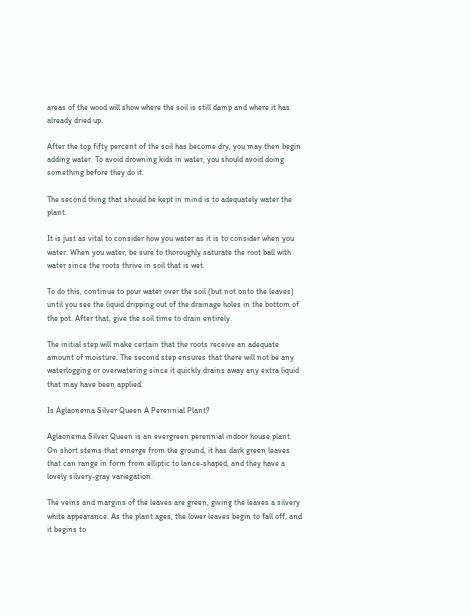areas of the wood will show where the soil is still damp and where it has already dried up.

After the top fifty percent of the soil has become dry, you may then begin adding water. To avoid drowning kids in water, you should avoid doing something before they do it.

The second thing that should be kept in mind is to adequately water the plant.

It is just as vital to consider how you water as it is to consider when you water. When you water, be sure to thoroughly saturate the root ball with water since the roots thrive in soil that is wet.

To do this, continue to pour water over the soil (but not onto the leaves) until you see the liquid dripping out of the drainage holes in the bottom of the pot. After that, give the soil time to drain entirely.

The initial step will make certain that the roots receive an adequate amount of moisture. The second step ensures that there will not be any waterlogging or overwatering since it quickly drains away any extra liquid that may have been applied.

Is Aglaonema Silver Queen A Perennial Plant?

Aglaonema Silver Queen is an evergreen perennial indoor house plant. On short stems that emerge from the ground, it has dark green leaves that can range in form from elliptic to lance-shaped, and they have a lovely silvery-gray variegation.

The veins and margins of the leaves are green, giving the leaves a silvery white appearance. As the plant ages, the lower leaves begin to fall off, and it begins to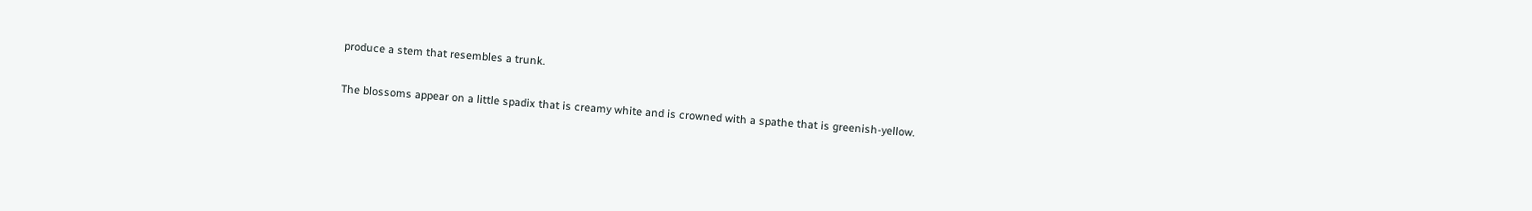produce a stem that resembles a trunk.

The blossoms appear on a little spadix that is creamy white and is crowned with a spathe that is greenish-yellow.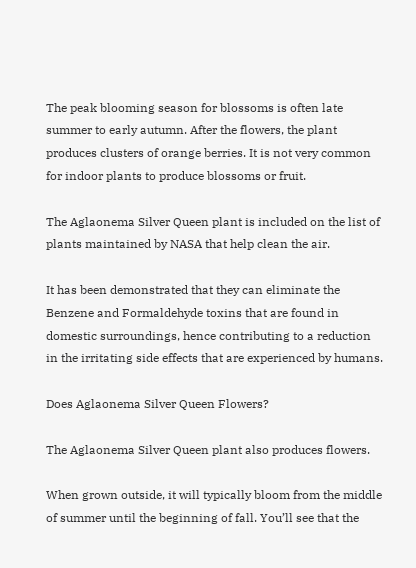The peak blooming season for blossoms is often late summer to early autumn. After the flowers, the plant produces clusters of orange berries. It is not very common for indoor plants to produce blossoms or fruit.

The Aglaonema Silver Queen plant is included on the list of plants maintained by NASA that help clean the air.

It has been demonstrated that they can eliminate the Benzene and Formaldehyde toxins that are found in domestic surroundings, hence contributing to a reduction in the irritating side effects that are experienced by humans.

Does Aglaonema Silver Queen Flowers?

The Aglaonema Silver Queen plant also produces flowers.

When grown outside, it will typically bloom from the middle of summer until the beginning of fall. You’ll see that the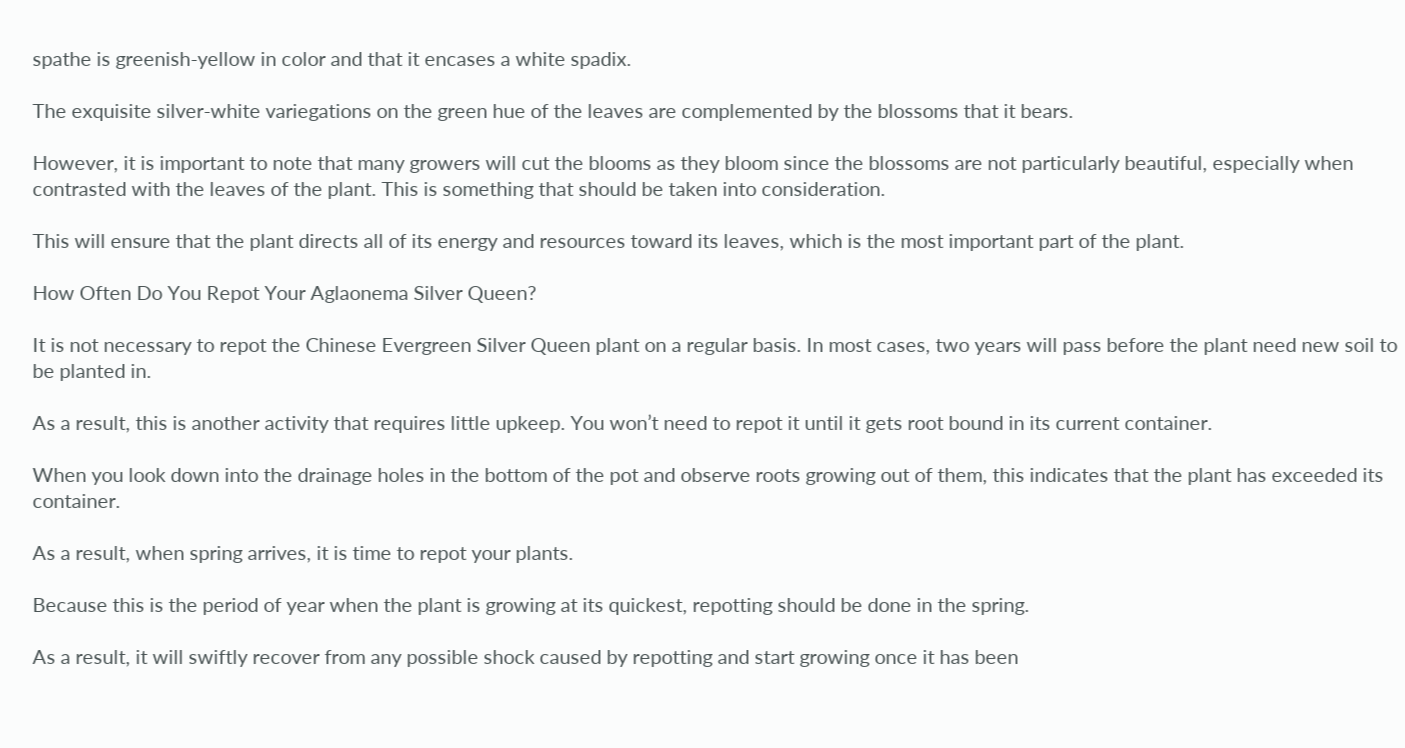spathe is greenish-yellow in color and that it encases a white spadix.

The exquisite silver-white variegations on the green hue of the leaves are complemented by the blossoms that it bears.

However, it is important to note that many growers will cut the blooms as they bloom since the blossoms are not particularly beautiful, especially when contrasted with the leaves of the plant. This is something that should be taken into consideration.

This will ensure that the plant directs all of its energy and resources toward its leaves, which is the most important part of the plant.

How Often Do You Repot Your Aglaonema Silver Queen?

It is not necessary to repot the Chinese Evergreen Silver Queen plant on a regular basis. In most cases, two years will pass before the plant need new soil to be planted in.

As a result, this is another activity that requires little upkeep. You won’t need to repot it until it gets root bound in its current container.

When you look down into the drainage holes in the bottom of the pot and observe roots growing out of them, this indicates that the plant has exceeded its container.

As a result, when spring arrives, it is time to repot your plants.

Because this is the period of year when the plant is growing at its quickest, repotting should be done in the spring.

As a result, it will swiftly recover from any possible shock caused by repotting and start growing once it has been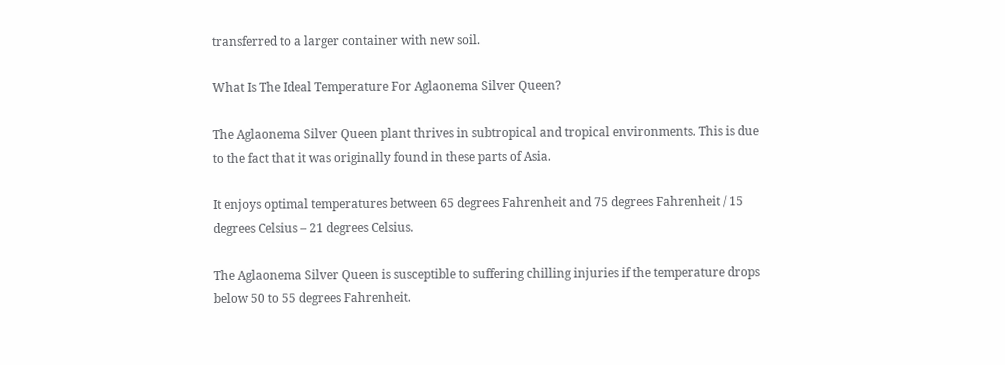transferred to a larger container with new soil.

What Is The Ideal Temperature For Aglaonema Silver Queen?

The Aglaonema Silver Queen plant thrives in subtropical and tropical environments. This is due to the fact that it was originally found in these parts of Asia.

It enjoys optimal temperatures between 65 degrees Fahrenheit and 75 degrees Fahrenheit / 15 degrees Celsius – 21 degrees Celsius.

The Aglaonema Silver Queen is susceptible to suffering chilling injuries if the temperature drops below 50 to 55 degrees Fahrenheit.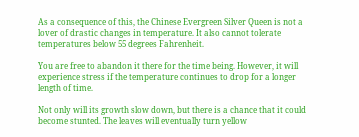As a consequence of this, the Chinese Evergreen Silver Queen is not a lover of drastic changes in temperature. It also cannot tolerate temperatures below 55 degrees Fahrenheit.

You are free to abandon it there for the time being. However, it will experience stress if the temperature continues to drop for a longer length of time.

Not only will its growth slow down, but there is a chance that it could become stunted. The leaves will eventually turn yellow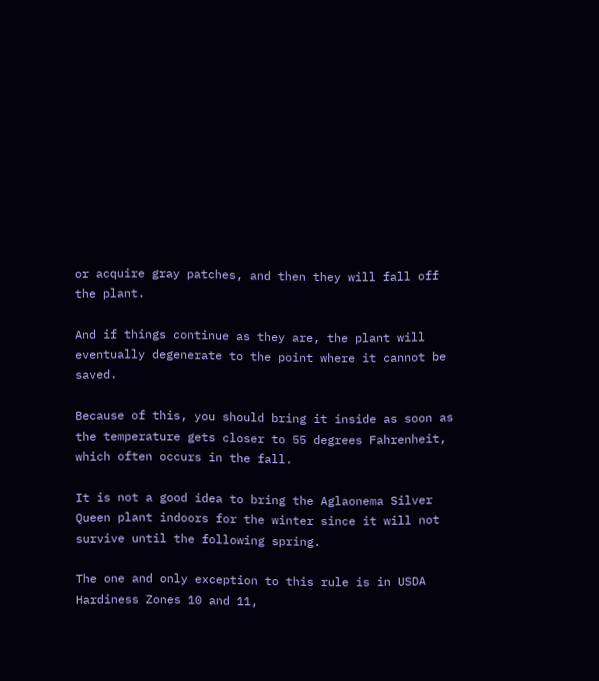or acquire gray patches, and then they will fall off the plant.

And if things continue as they are, the plant will eventually degenerate to the point where it cannot be saved.

Because of this, you should bring it inside as soon as the temperature gets closer to 55 degrees Fahrenheit, which often occurs in the fall.

It is not a good idea to bring the Aglaonema Silver Queen plant indoors for the winter since it will not survive until the following spring.

The one and only exception to this rule is in USDA Hardiness Zones 10 and 11,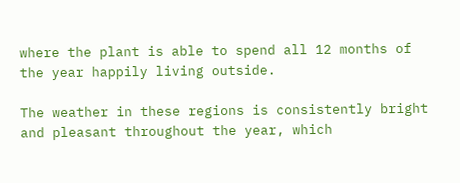where the plant is able to spend all 12 months of the year happily living outside.

The weather in these regions is consistently bright and pleasant throughout the year, which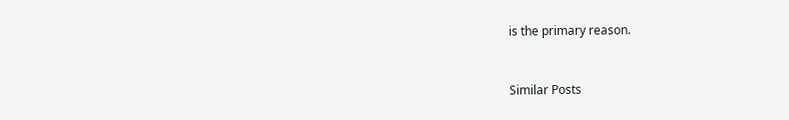is the primary reason.


Similar Posts